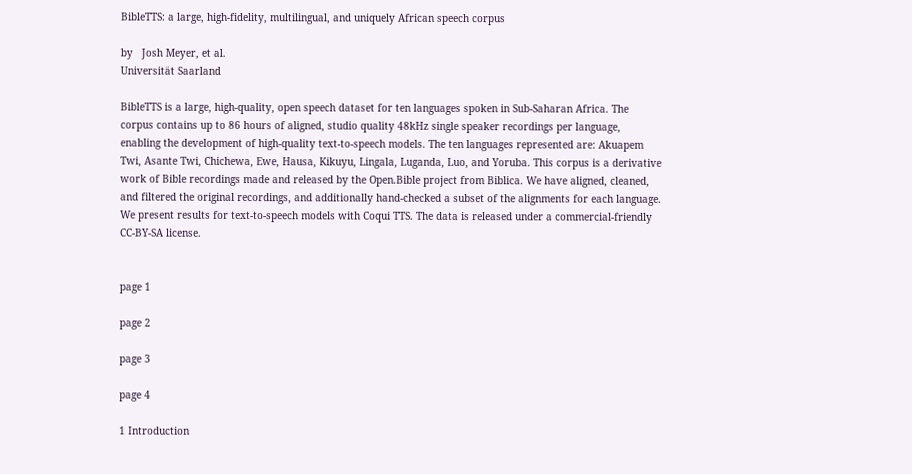BibleTTS: a large, high-fidelity, multilingual, and uniquely African speech corpus

by   Josh Meyer, et al.
Universität Saarland

BibleTTS is a large, high-quality, open speech dataset for ten languages spoken in Sub-Saharan Africa. The corpus contains up to 86 hours of aligned, studio quality 48kHz single speaker recordings per language, enabling the development of high-quality text-to-speech models. The ten languages represented are: Akuapem Twi, Asante Twi, Chichewa, Ewe, Hausa, Kikuyu, Lingala, Luganda, Luo, and Yoruba. This corpus is a derivative work of Bible recordings made and released by the Open.Bible project from Biblica. We have aligned, cleaned, and filtered the original recordings, and additionally hand-checked a subset of the alignments for each language. We present results for text-to-speech models with Coqui TTS. The data is released under a commercial-friendly CC-BY-SA license.


page 1

page 2

page 3

page 4

1 Introduction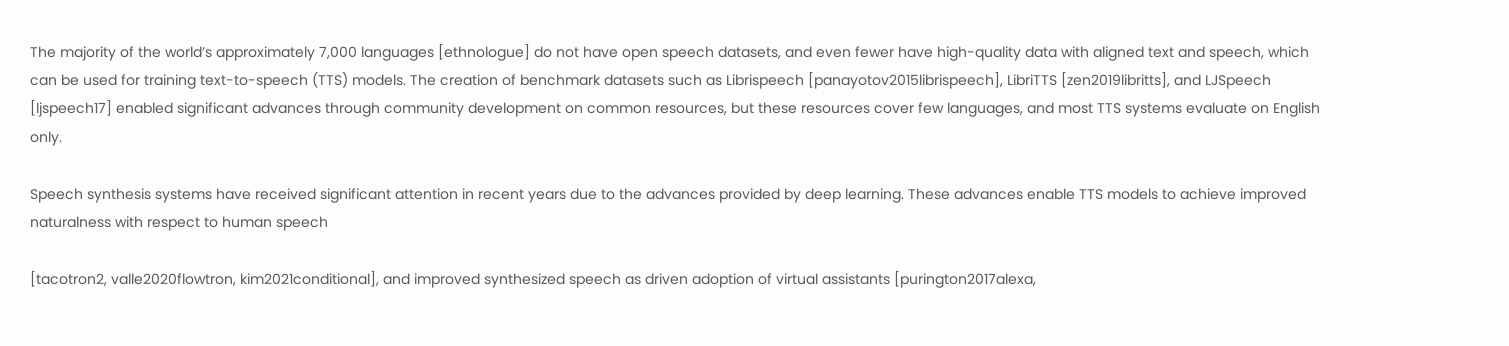The majority of the world’s approximately 7,000 languages [ethnologue] do not have open speech datasets, and even fewer have high-quality data with aligned text and speech, which can be used for training text-to-speech (TTS) models. The creation of benchmark datasets such as Librispeech [panayotov2015librispeech], LibriTTS [zen2019libritts], and LJSpeech [ljspeech17] enabled significant advances through community development on common resources, but these resources cover few languages, and most TTS systems evaluate on English only.

Speech synthesis systems have received significant attention in recent years due to the advances provided by deep learning. These advances enable TTS models to achieve improved naturalness with respect to human speech

[tacotron2, valle2020flowtron, kim2021conditional], and improved synthesized speech as driven adoption of virtual assistants [purington2017alexa,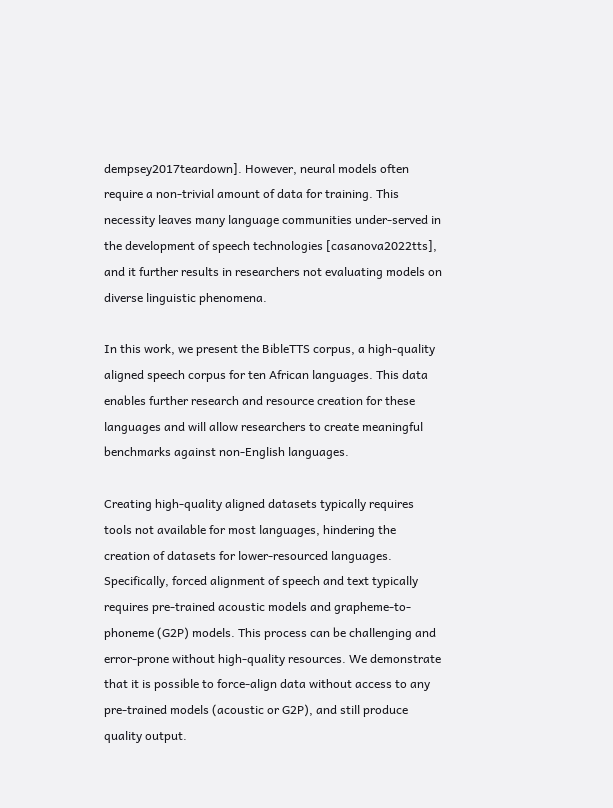dempsey2017teardown]. However, neural models often require a non-trivial amount of data for training. This necessity leaves many language communities under-served in the development of speech technologies [casanova2022tts], and it further results in researchers not evaluating models on diverse linguistic phenomena.

In this work, we present the BibleTTS corpus, a high-quality aligned speech corpus for ten African languages. This data enables further research and resource creation for these languages and will allow researchers to create meaningful benchmarks against non-English languages.

Creating high-quality aligned datasets typically requires tools not available for most languages, hindering the creation of datasets for lower-resourced languages. Specifically, forced alignment of speech and text typically requires pre-trained acoustic models and grapheme-to-phoneme (G2P) models. This process can be challenging and error-prone without high-quality resources. We demonstrate that it is possible to force-align data without access to any pre-trained models (acoustic or G2P), and still produce quality output.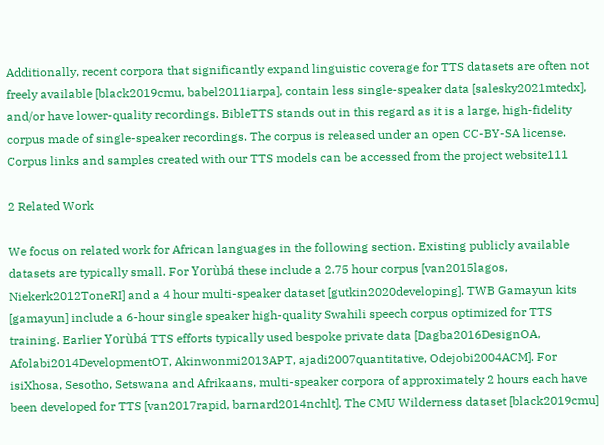Additionally, recent corpora that significantly expand linguistic coverage for TTS datasets are often not freely available [black2019cmu, babel2011iarpa], contain less single-speaker data [salesky2021mtedx], and/or have lower-quality recordings. BibleTTS stands out in this regard as it is a large, high-fidelity corpus made of single-speaker recordings. The corpus is released under an open CC-BY-SA license. Corpus links and samples created with our TTS models can be accessed from the project website111

2 Related Work

We focus on related work for African languages in the following section. Existing publicly available datasets are typically small. For Yorùbá these include a 2.75 hour corpus [van2015lagos, Niekerk2012ToneRI] and a 4 hour multi-speaker dataset [gutkin2020developing]. TWB Gamayun kits [gamayun] include a 6-hour single speaker high-quality Swahili speech corpus optimized for TTS training. Earlier Yorùbá TTS efforts typically used bespoke private data [Dagba2016DesignOA, Afolabi2014DevelopmentOT, Akinwonmi2013APT, ajadi2007quantitative, Odejobi2004ACM]. For isiXhosa, Sesotho, Setswana and Afrikaans, multi-speaker corpora of approximately 2 hours each have been developed for TTS [van2017rapid, barnard2014nchlt]. The CMU Wilderness dataset [black2019cmu]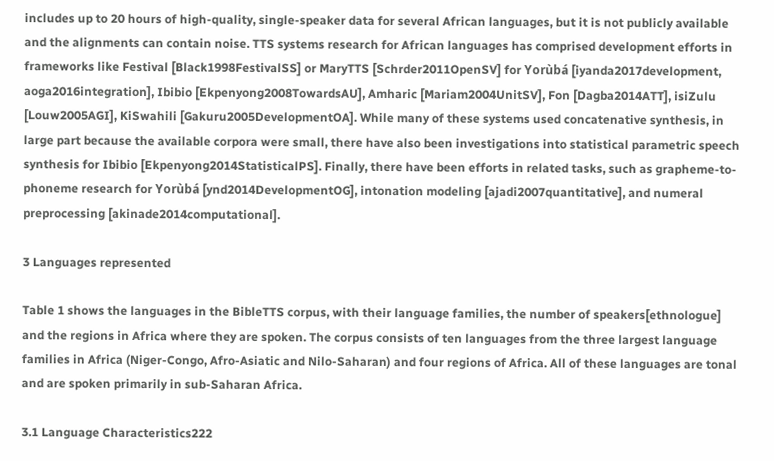includes up to 20 hours of high-quality, single-speaker data for several African languages, but it is not publicly available and the alignments can contain noise. TTS systems research for African languages has comprised development efforts in frameworks like Festival [Black1998FestivalSS] or MaryTTS [Schrder2011OpenSV] for Yorùbá [iyanda2017development, aoga2016integration], Ibibio [Ekpenyong2008TowardsAU], Amharic [Mariam2004UnitSV], Fon [Dagba2014ATT], isiZulu [Louw2005AGI], KiSwahili [Gakuru2005DevelopmentOA]. While many of these systems used concatenative synthesis, in large part because the available corpora were small, there have also been investigations into statistical parametric speech synthesis for Ibibio [Ekpenyong2014StatisticalPS]. Finally, there have been efforts in related tasks, such as grapheme-to-phoneme research for Yorùbá [ynd2014DevelopmentOG], intonation modeling [ajadi2007quantitative], and numeral preprocessing [akinade2014computational].

3 Languages represented

Table 1 shows the languages in the BibleTTS corpus, with their language families, the number of speakers[ethnologue] and the regions in Africa where they are spoken. The corpus consists of ten languages from the three largest language families in Africa (Niger-Congo, Afro-Asiatic and Nilo-Saharan) and four regions of Africa. All of these languages are tonal and are spoken primarily in sub-Saharan Africa.

3.1 Language Characteristics222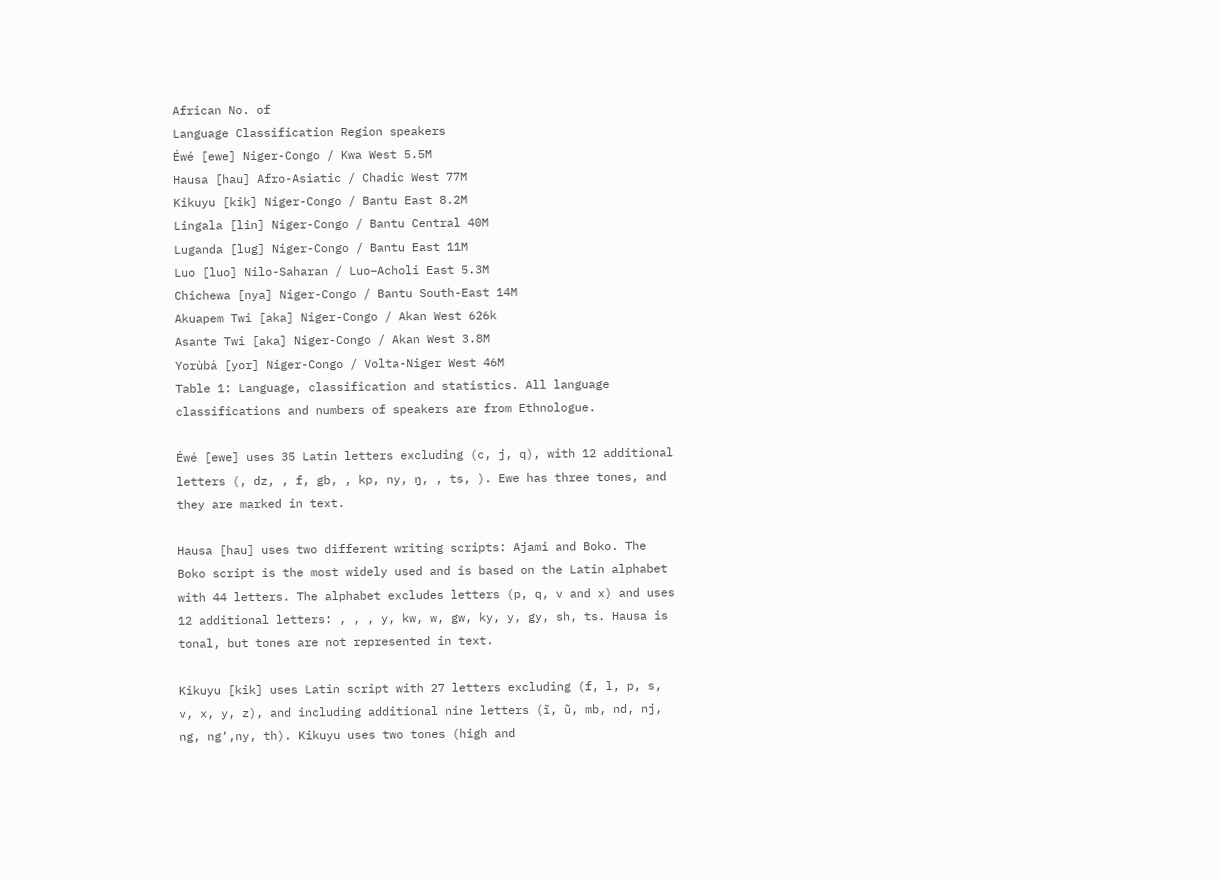African No. of
Language Classification Region speakers
Éwé [ewe] Niger-Congo / Kwa West 5.5M
Hausa [hau] Afro-Asiatic / Chadic West 77M
Kikuyu [kik] Niger-Congo / Bantu East 8.2M
Lingala [lin] Niger-Congo / Bantu Central 40M
Luganda [lug] Niger-Congo / Bantu East 11M
Luo [luo] Nilo-Saharan / Luo–Acholi East 5.3M
Chichewa [nya] Niger-Congo / Bantu South-East 14M
Akuapem Twi [aka] Niger-Congo / Akan West 626k
Asante Twi [aka] Niger-Congo / Akan West 3.8M
Yorùbá [yor] Niger-Congo / Volta-Niger West 46M
Table 1: Language, classification and statistics. All language classifications and numbers of speakers are from Ethnologue.

Éwé [ewe] uses 35 Latin letters excluding (c, j, q), with 12 additional letters (, dz, , f, gb, , kp, ny, ŋ, , ts, ). Ewe has three tones, and they are marked in text.

Hausa [hau] uses two different writing scripts: Ajami and Boko. The Boko script is the most widely used and is based on the Latin alphabet with 44 letters. The alphabet excludes letters (p, q, v and x) and uses 12 additional letters: , , , y, kw, w, gw, ky, y, gy, sh, ts. Hausa is tonal, but tones are not represented in text.

Kikuyu [kik] uses Latin script with 27 letters excluding (f, l, p, s, v, x, y, z), and including additional nine letters (ĩ, ũ, mb, nd, nj, ng, ng‘,ny, th). Kikuyu uses two tones (high and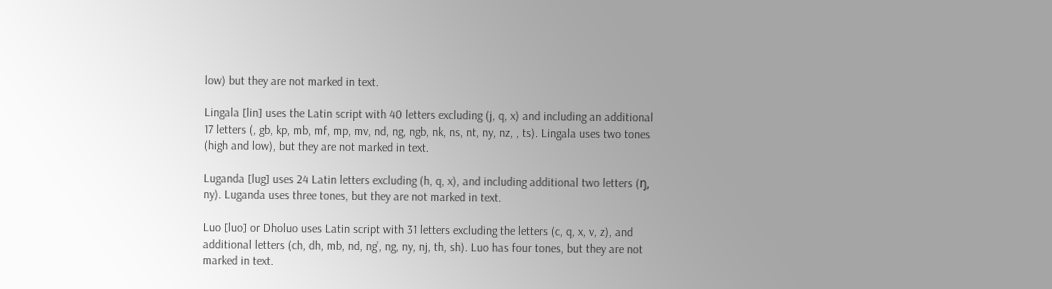low) but they are not marked in text.

Lingala [lin] uses the Latin script with 40 letters excluding (j, q, x) and including an additional 17 letters (, gb, kp, mb, mf, mp, mv, nd, ng, ngb, nk, ns, nt, ny, nz, , ts). Lingala uses two tones (high and low), but they are not marked in text.

Luganda [lug] uses 24 Latin letters excluding (h, q, x), and including additional two letters (ŋ, ny). Luganda uses three tones, but they are not marked in text.

Luo [luo] or Dholuo uses Latin script with 31 letters excluding the letters (c, q, x, v, z), and additional letters (ch, dh, mb, nd, ng’, ng, ny, nj, th, sh). Luo has four tones, but they are not marked in text.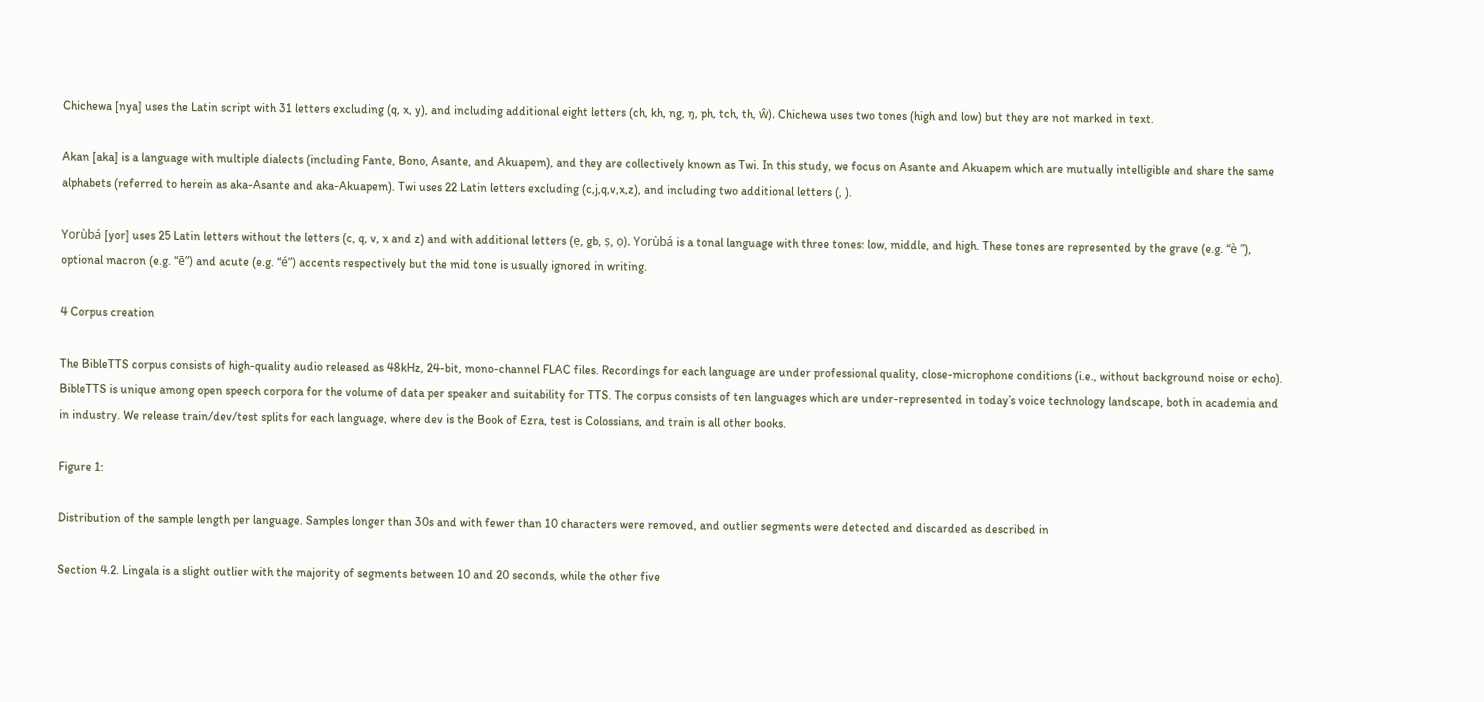Chichewa [nya] uses the Latin script with 31 letters excluding (q, x, y), and including additional eight letters (ch, kh, ng, ŋ, ph, tch, th, ŵ). Chichewa uses two tones (high and low) but they are not marked in text.

Akan [aka] is a language with multiple dialects (including Fante, Bono, Asante, and Akuapem), and they are collectively known as Twi. In this study, we focus on Asante and Akuapem which are mutually intelligible and share the same alphabets (referred to herein as aka-Asante and aka-Akuapem). Twi uses 22 Latin letters excluding (c,j,q,v,x,z), and including two additional letters (, ).

Yorùbá [yor] uses 25 Latin letters without the letters (c, q, v, x and z) and with additional letters (ẹ, gb, ṣ, ọ). Yorùbá is a tonal language with three tones: low, middle, and high. These tones are represented by the grave (e.g. “è ”), optional macron (e.g. “ē”) and acute (e.g. “é”) accents respectively but the mid tone is usually ignored in writing.

4 Corpus creation

The BibleTTS corpus consists of high-quality audio released as 48kHz, 24-bit, mono-channel FLAC files. Recordings for each language are under professional quality, close-microphone conditions (i.e., without background noise or echo). BibleTTS is unique among open speech corpora for the volume of data per speaker and suitability for TTS. The corpus consists of ten languages which are under-represented in today’s voice technology landscape, both in academia and in industry. We release train/dev/test splits for each language, where dev is the Book of Ezra, test is Colossians, and train is all other books.

Figure 1:

Distribution of the sample length per language. Samples longer than 30s and with fewer than 10 characters were removed, and outlier segments were detected and discarded as described in

Section 4.2. Lingala is a slight outlier with the majority of segments between 10 and 20 seconds, while the other five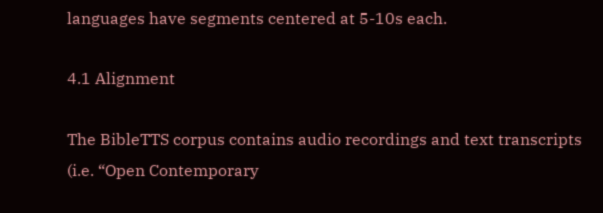languages have segments centered at 5-10s each.

4.1 Alignment

The BibleTTS corpus contains audio recordings and text transcripts (i.e. “Open Contemporary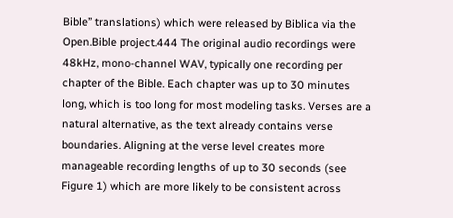Bible” translations) which were released by Biblica via the Open.Bible project.444 The original audio recordings were 48kHz, mono-channel WAV, typically one recording per chapter of the Bible. Each chapter was up to 30 minutes long, which is too long for most modeling tasks. Verses are a natural alternative, as the text already contains verse boundaries. Aligning at the verse level creates more manageable recording lengths of up to 30 seconds (see Figure 1) which are more likely to be consistent across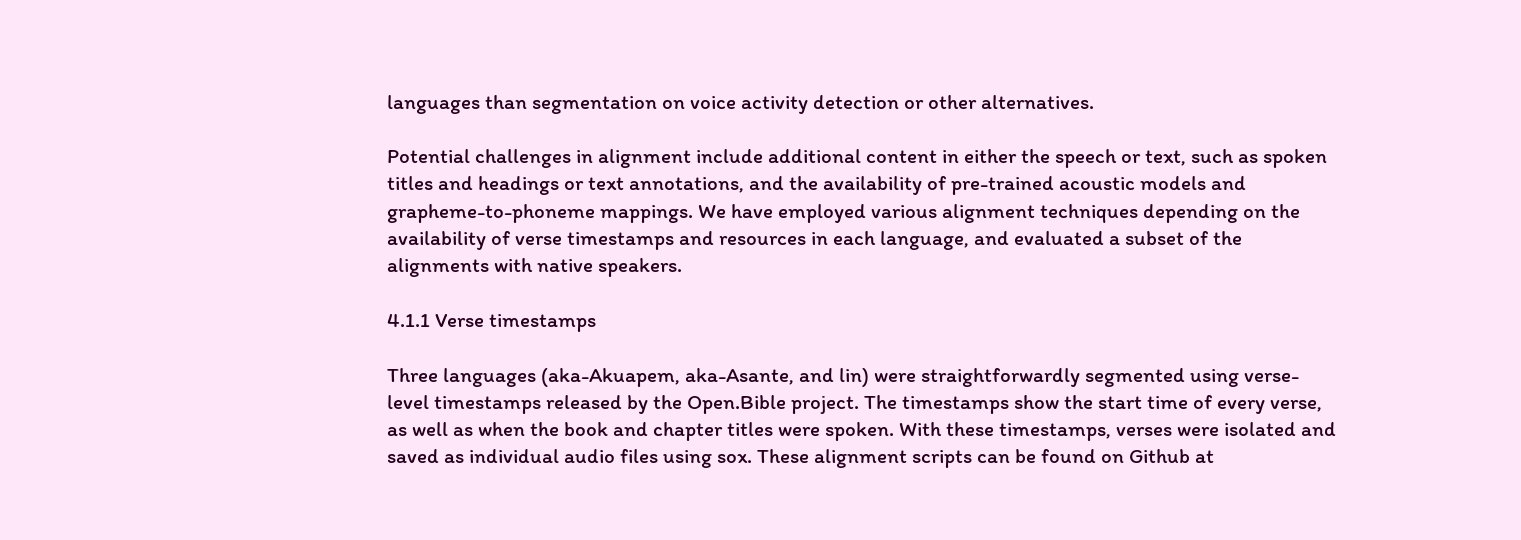languages than segmentation on voice activity detection or other alternatives.

Potential challenges in alignment include additional content in either the speech or text, such as spoken titles and headings or text annotations, and the availability of pre-trained acoustic models and grapheme-to-phoneme mappings. We have employed various alignment techniques depending on the availability of verse timestamps and resources in each language, and evaluated a subset of the alignments with native speakers.

4.1.1 Verse timestamps

Three languages (aka-Akuapem, aka-Asante, and lin) were straightforwardly segmented using verse-level timestamps released by the Open.Bible project. The timestamps show the start time of every verse, as well as when the book and chapter titles were spoken. With these timestamps, verses were isolated and saved as individual audio files using sox. These alignment scripts can be found on Github at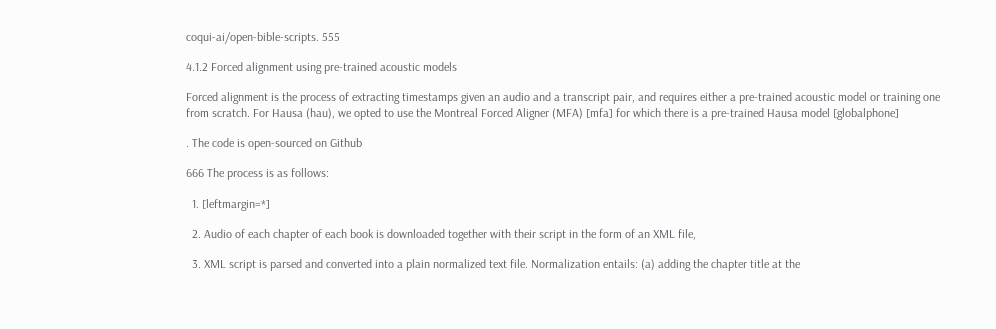coqui-ai/open-bible-scripts. 555

4.1.2 Forced alignment using pre-trained acoustic models

Forced alignment is the process of extracting timestamps given an audio and a transcript pair, and requires either a pre-trained acoustic model or training one from scratch. For Hausa (hau), we opted to use the Montreal Forced Aligner (MFA) [mfa] for which there is a pre-trained Hausa model [globalphone]

. The code is open-sourced on Github

666 The process is as follows:

  1. [leftmargin=*]

  2. Audio of each chapter of each book is downloaded together with their script in the form of an XML file,

  3. XML script is parsed and converted into a plain normalized text file. Normalization entails: (a) adding the chapter title at the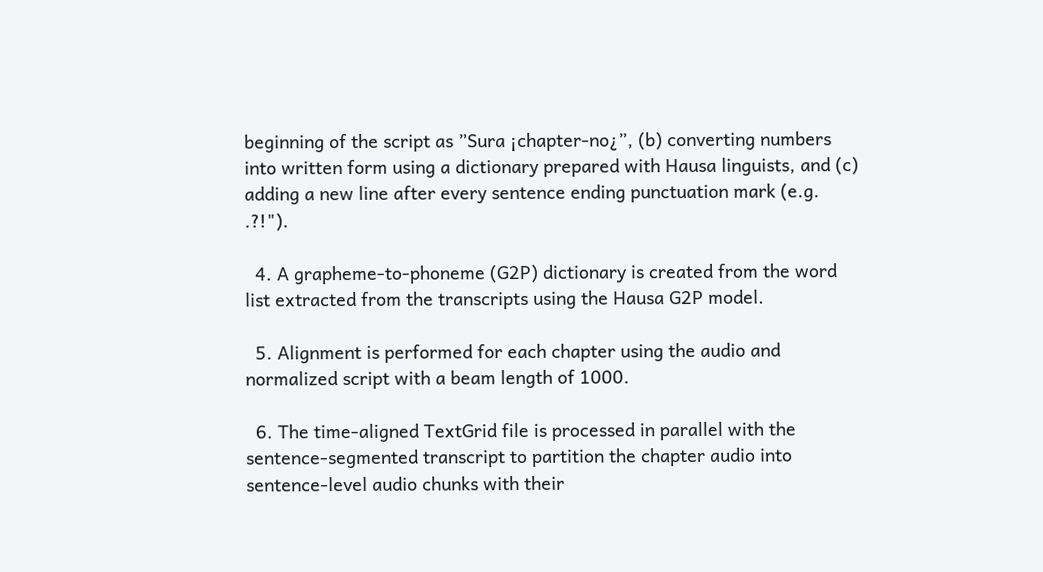beginning of the script as ”Sura ¡chapter-no¿”, (b) converting numbers into written form using a dictionary prepared with Hausa linguists, and (c) adding a new line after every sentence ending punctuation mark (e.g. .?!").

  4. A grapheme-to-phoneme (G2P) dictionary is created from the word list extracted from the transcripts using the Hausa G2P model.

  5. Alignment is performed for each chapter using the audio and normalized script with a beam length of 1000.

  6. The time-aligned TextGrid file is processed in parallel with the sentence-segmented transcript to partition the chapter audio into sentence-level audio chunks with their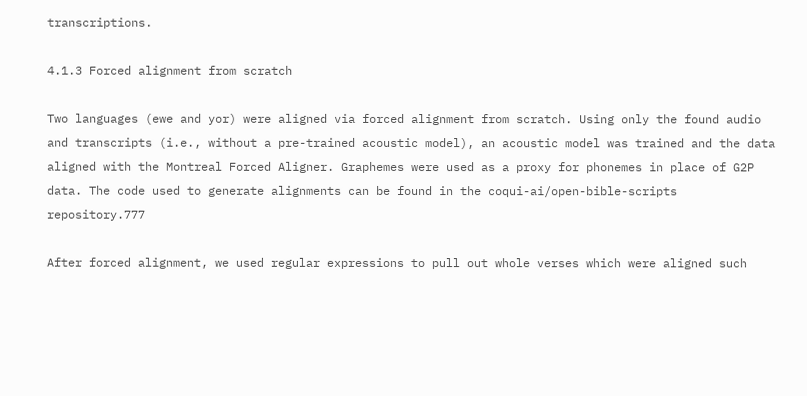transcriptions.

4.1.3 Forced alignment from scratch

Two languages (ewe and yor) were aligned via forced alignment from scratch. Using only the found audio and transcripts (i.e., without a pre-trained acoustic model), an acoustic model was trained and the data aligned with the Montreal Forced Aligner. Graphemes were used as a proxy for phonemes in place of G2P data. The code used to generate alignments can be found in the coqui-ai/open-bible-scripts repository.777

After forced alignment, we used regular expressions to pull out whole verses which were aligned such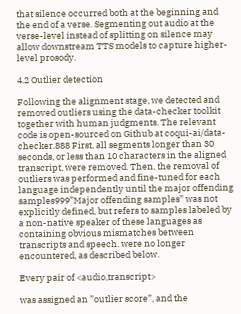that silence occurred both at the beginning and the end of a verse. Segmenting out audio at the verse-level instead of splitting on silence may allow downstream TTS models to capture higher-level prosody.

4.2 Outlier detection

Following the alignment stage, we detected and removed outliers using the data-checker toolkit together with human judgments. The relevant code is open-sourced on Github at coqui-ai/data-checker.888 First, all segments longer than 30 seconds, or less than 10 characters in the aligned transcript, were removed. Then, the removal of outliers was performed and fine-tuned for each language independently until the major offending samples999”Major offending samples” was not explicitly defined, but refers to samples labeled by a non-native speaker of these languages as containing obvious mismatches between transcripts and speech. were no longer encountered, as described below.

Every pair of <audio,transcript>

was assigned an ”outlier score”, and the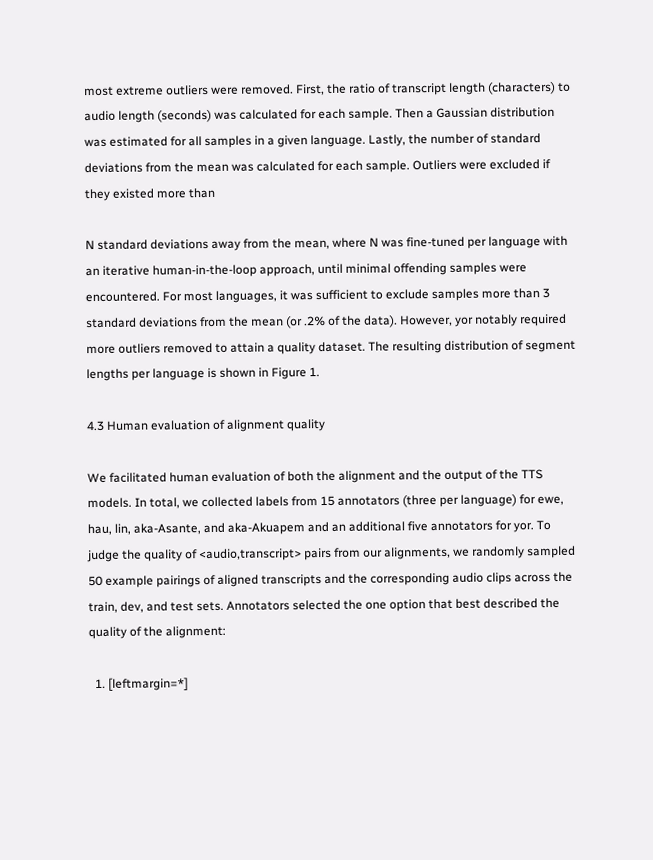most extreme outliers were removed. First, the ratio of transcript length (characters) to audio length (seconds) was calculated for each sample. Then a Gaussian distribution was estimated for all samples in a given language. Lastly, the number of standard deviations from the mean was calculated for each sample. Outliers were excluded if they existed more than

N standard deviations away from the mean, where N was fine-tuned per language with an iterative human-in-the-loop approach, until minimal offending samples were encountered. For most languages, it was sufficient to exclude samples more than 3 standard deviations from the mean (or .2% of the data). However, yor notably required more outliers removed to attain a quality dataset. The resulting distribution of segment lengths per language is shown in Figure 1.

4.3 Human evaluation of alignment quality

We facilitated human evaluation of both the alignment and the output of the TTS models. In total, we collected labels from 15 annotators (three per language) for ewe, hau, lin, aka-Asante, and aka-Akuapem and an additional five annotators for yor. To judge the quality of <audio,transcript> pairs from our alignments, we randomly sampled 50 example pairings of aligned transcripts and the corresponding audio clips across the train, dev, and test sets. Annotators selected the one option that best described the quality of the alignment:

  1. [leftmargin=*]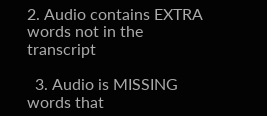2. Audio contains EXTRA words not in the transcript

  3. Audio is MISSING words that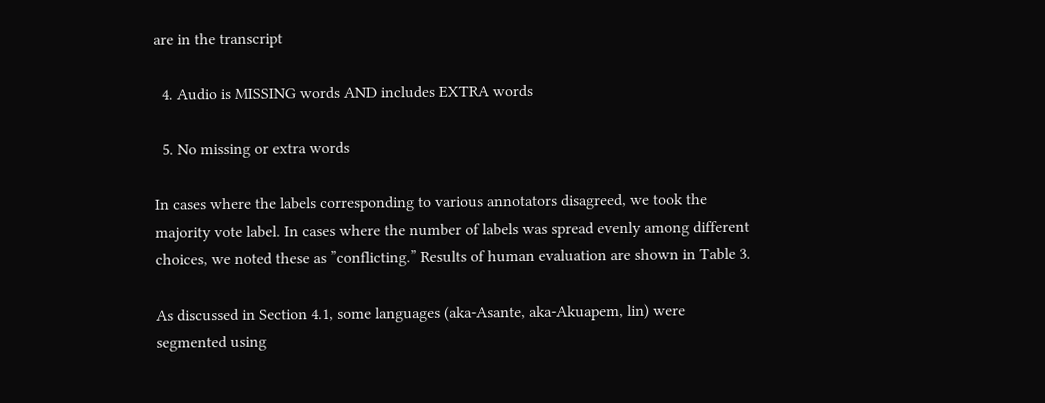are in the transcript

  4. Audio is MISSING words AND includes EXTRA words

  5. No missing or extra words

In cases where the labels corresponding to various annotators disagreed, we took the majority vote label. In cases where the number of labels was spread evenly among different choices, we noted these as ”conflicting.” Results of human evaluation are shown in Table 3.

As discussed in Section 4.1, some languages (aka-Asante, aka-Akuapem, lin) were segmented using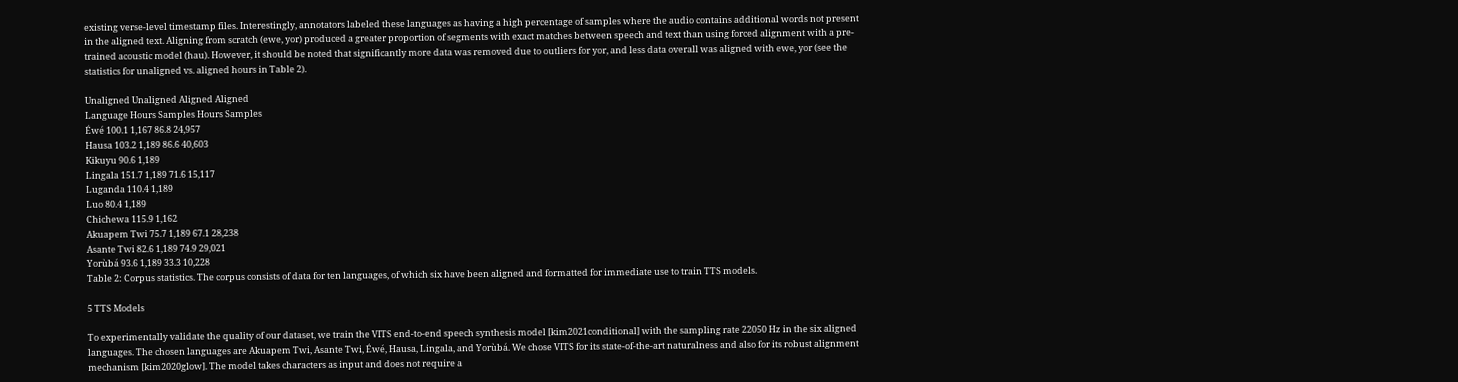existing verse-level timestamp files. Interestingly, annotators labeled these languages as having a high percentage of samples where the audio contains additional words not present in the aligned text. Aligning from scratch (ewe, yor) produced a greater proportion of segments with exact matches between speech and text than using forced alignment with a pre-trained acoustic model (hau). However, it should be noted that significantly more data was removed due to outliers for yor, and less data overall was aligned with ewe, yor (see the statistics for unaligned vs. aligned hours in Table 2).

Unaligned Unaligned Aligned Aligned
Language Hours Samples Hours Samples
Éwé 100.1 1,167 86.8 24,957
Hausa 103.2 1,189 86.6 40,603
Kikuyu 90.6 1,189
Lingala 151.7 1,189 71.6 15,117
Luganda 110.4 1,189
Luo 80.4 1,189
Chichewa 115.9 1,162
Akuapem Twi 75.7 1,189 67.1 28,238
Asante Twi 82.6 1,189 74.9 29,021
Yorùbá 93.6 1,189 33.3 10,228
Table 2: Corpus statistics. The corpus consists of data for ten languages, of which six have been aligned and formatted for immediate use to train TTS models.

5 TTS Models

To experimentally validate the quality of our dataset, we train the VITS end-to-end speech synthesis model [kim2021conditional] with the sampling rate 22050 Hz in the six aligned languages. The chosen languages are Akuapem Twi, Asante Twi, Éwé, Hausa, Lingala, and Yorùbá. We chose VITS for its state-of-the-art naturalness and also for its robust alignment mechanism [kim2020glow]. The model takes characters as input and does not require a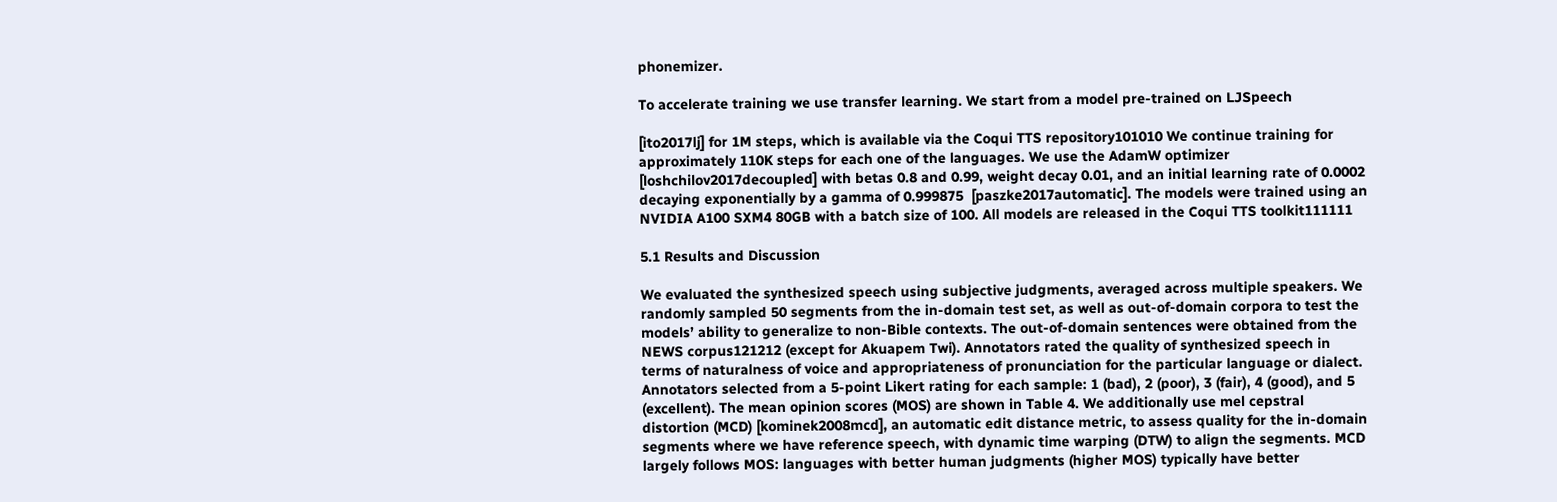phonemizer.

To accelerate training we use transfer learning. We start from a model pre-trained on LJSpeech

[ito2017lj] for 1M steps, which is available via the Coqui TTS repository101010 We continue training for approximately 110K steps for each one of the languages. We use the AdamW optimizer [loshchilov2017decoupled] with betas 0.8 and 0.99, weight decay 0.01, and an initial learning rate of 0.0002 decaying exponentially by a gamma of 0.999875  [paszke2017automatic]. The models were trained using an NVIDIA A100 SXM4 80GB with a batch size of 100. All models are released in the Coqui TTS toolkit111111

5.1 Results and Discussion

We evaluated the synthesized speech using subjective judgments, averaged across multiple speakers. We randomly sampled 50 segments from the in-domain test set, as well as out-of-domain corpora to test the models’ ability to generalize to non-Bible contexts. The out-of-domain sentences were obtained from the NEWS corpus121212 (except for Akuapem Twi). Annotators rated the quality of synthesized speech in terms of naturalness of voice and appropriateness of pronunciation for the particular language or dialect. Annotators selected from a 5-point Likert rating for each sample: 1 (bad), 2 (poor), 3 (fair), 4 (good), and 5 (excellent). The mean opinion scores (MOS) are shown in Table 4. We additionally use mel cepstral distortion (MCD) [kominek2008mcd], an automatic edit distance metric, to assess quality for the in-domain segments where we have reference speech, with dynamic time warping (DTW) to align the segments. MCD largely follows MOS: languages with better human judgments (higher MOS) typically have better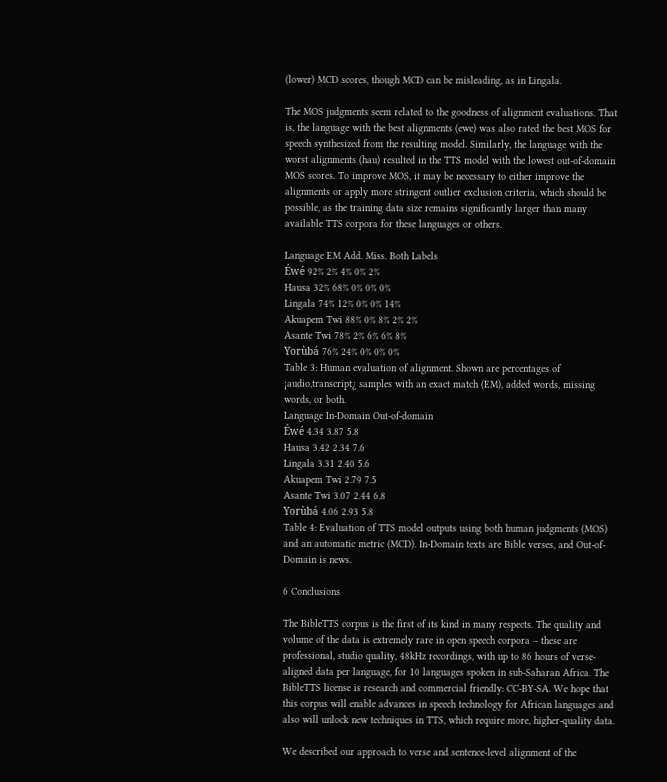(lower) MCD scores, though MCD can be misleading, as in Lingala.

The MOS judgments seem related to the goodness of alignment evaluations. That is, the language with the best alignments (ewe) was also rated the best MOS for speech synthesized from the resulting model. Similarly, the language with the worst alignments (hau) resulted in the TTS model with the lowest out-of-domain MOS scores. To improve MOS, it may be necessary to either improve the alignments or apply more stringent outlier exclusion criteria, which should be possible, as the training data size remains significantly larger than many available TTS corpora for these languages or others.

Language EM Add. Miss. Both Labels
Éwé 92% 2% 4% 0% 2%
Hausa 32% 68% 0% 0% 0%
Lingala 74% 12% 0% 0% 14%
Akuapem Twi 88% 0% 8% 2% 2%
Asante Twi 78% 2% 6% 6% 8%
Yorùbá 76% 24% 0% 0% 0%
Table 3: Human evaluation of alignment. Shown are percentages of ¡audio,transcript¿ samples with an exact match (EM), added words, missing words, or both.
Language In-Domain Out-of-domain
Éwé 4.34 3.87 5.8
Hausa 3.42 2.34 7.6
Lingala 3.31 2.40 5.6
Akuapem Twi 2.79 7.5
Asante Twi 3.07 2.44 6.8
Yorùbá 4.06 2.93 5.8
Table 4: Evaluation of TTS model outputs using both human judgments (MOS) and an automatic metric (MCD). In-Domain texts are Bible verses, and Out-of-Domain is news.

6 Conclusions

The BibleTTS corpus is the first of its kind in many respects. The quality and volume of the data is extremely rare in open speech corpora – these are professional, studio quality, 48kHz recordings, with up to 86 hours of verse-aligned data per language, for 10 languages spoken in sub-Saharan Africa. The BibleTTS license is research and commercial friendly: CC-BY-SA. We hope that this corpus will enable advances in speech technology for African languages and also will unlock new techniques in TTS, which require more, higher-quality data.

We described our approach to verse and sentence-level alignment of the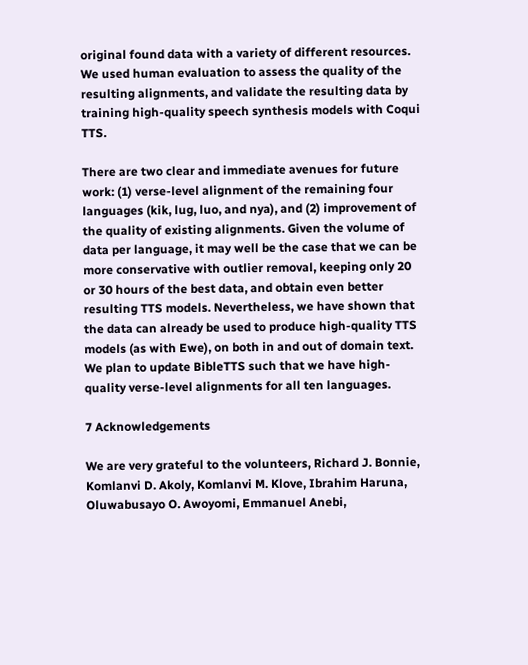original found data with a variety of different resources. We used human evaluation to assess the quality of the resulting alignments, and validate the resulting data by training high-quality speech synthesis models with Coqui TTS.

There are two clear and immediate avenues for future work: (1) verse-level alignment of the remaining four languages (kik, lug, luo, and nya), and (2) improvement of the quality of existing alignments. Given the volume of data per language, it may well be the case that we can be more conservative with outlier removal, keeping only 20 or 30 hours of the best data, and obtain even better resulting TTS models. Nevertheless, we have shown that the data can already be used to produce high-quality TTS models (as with Ewe), on both in and out of domain text. We plan to update BibleTTS such that we have high-quality verse-level alignments for all ten languages.

7 Acknowledgements

We are very grateful to the volunteers, Richard J. Bonnie, Komlanvi D. Akoly, Komlanvi M. Klove, Ibrahim Haruna, Oluwabusayo O. Awoyomi, Emmanuel Anebi,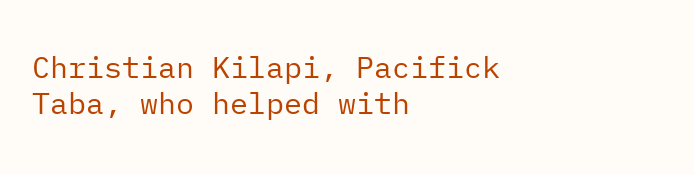Christian Kilapi, Pacifick Taba, who helped with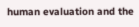human evaluation and the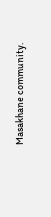Masakhane community.